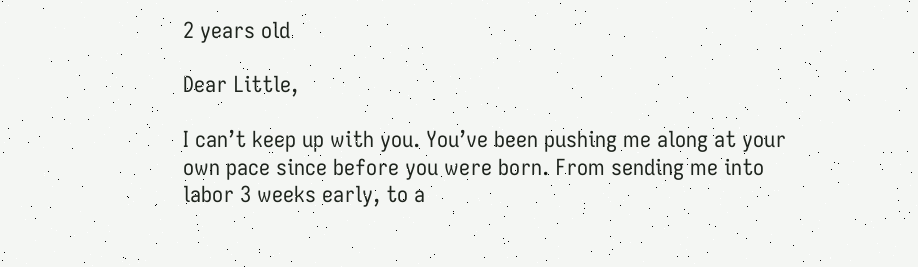2 years old

Dear Little,

I can’t keep up with you. You’ve been pushing me along at your own pace since before you were born. From sending me into labor 3 weeks early, to a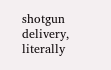shotgun delivery, literally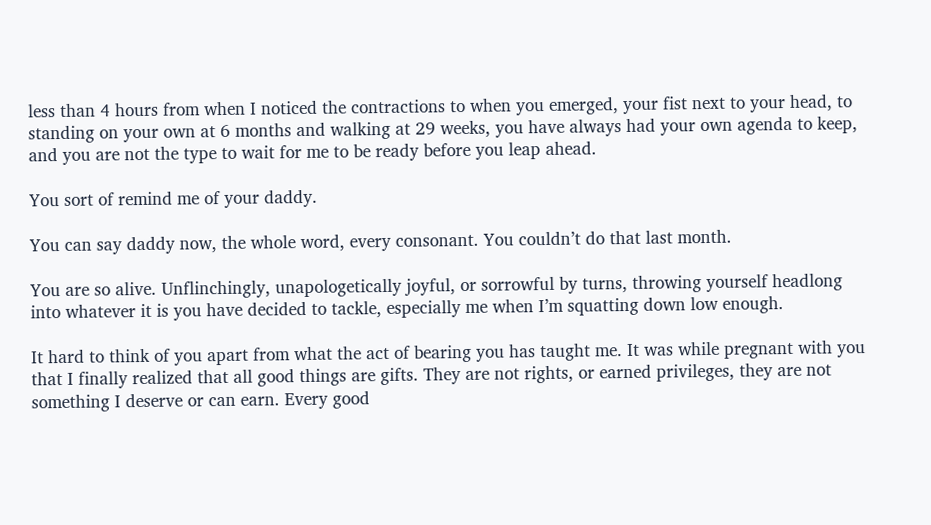less than 4 hours from when I noticed the contractions to when you emerged, your fist next to your head, to standing on your own at 6 months and walking at 29 weeks, you have always had your own agenda to keep, and you are not the type to wait for me to be ready before you leap ahead.

You sort of remind me of your daddy.

You can say daddy now, the whole word, every consonant. You couldn’t do that last month.

You are so alive. Unflinchingly, unapologetically joyful, or sorrowful by turns, throwing yourself headlong into whatever it is you have decided to tackle, especially me when I’m squatting down low enough.

It hard to think of you apart from what the act of bearing you has taught me. It was while pregnant with you that I finally realized that all good things are gifts. They are not rights, or earned privileges, they are not something I deserve or can earn. Every good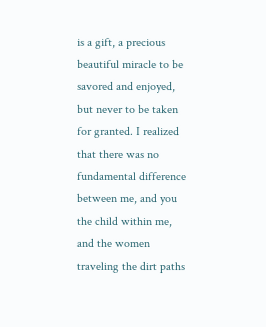is a gift, a precious beautiful miracle to be savored and enjoyed, but never to be taken for granted. I realized that there was no fundamental difference between me, and you the child within me, and the women traveling the dirt paths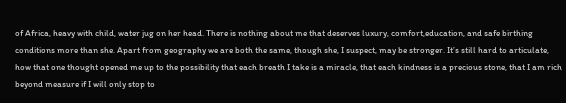of Africa, heavy with child, water jug on her head. There is nothing about me that deserves luxury, comfort,education, and safe birthing conditions more than she. Apart from geography we are both the same, though she, I suspect, may be stronger. It’s still hard to articulate, how that one thought opened me up to the possibility that each breath I take is a miracle, that each kindness is a precious stone, that I am rich beyond measure if I will only stop to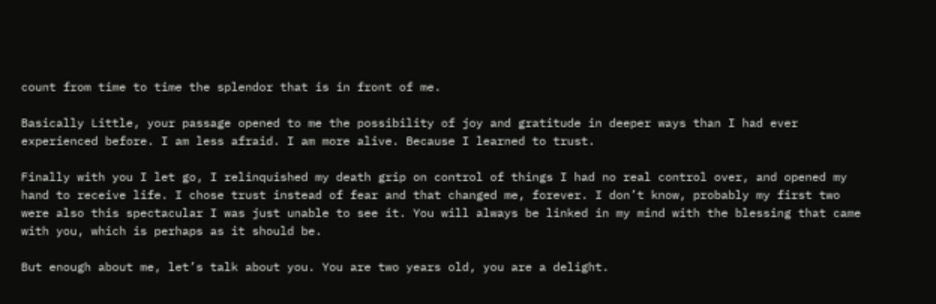count from time to time the splendor that is in front of me.

Basically Little, your passage opened to me the possibility of joy and gratitude in deeper ways than I had ever experienced before. I am less afraid. I am more alive. Because I learned to trust.

Finally with you I let go, I relinquished my death grip on control of things I had no real control over, and opened my hand to receive life. I chose trust instead of fear and that changed me, forever. I don’t know, probably my first two were also this spectacular I was just unable to see it. You will always be linked in my mind with the blessing that came with you, which is perhaps as it should be.

But enough about me, let’s talk about you. You are two years old, you are a delight.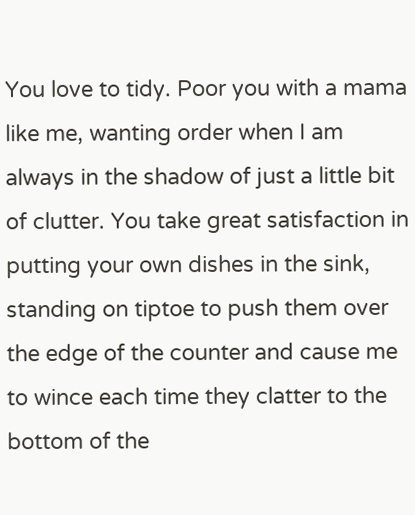You love to tidy. Poor you with a mama like me, wanting order when I am always in the shadow of just a little bit of clutter. You take great satisfaction in putting your own dishes in the sink, standing on tiptoe to push them over the edge of the counter and cause me to wince each time they clatter to the bottom of the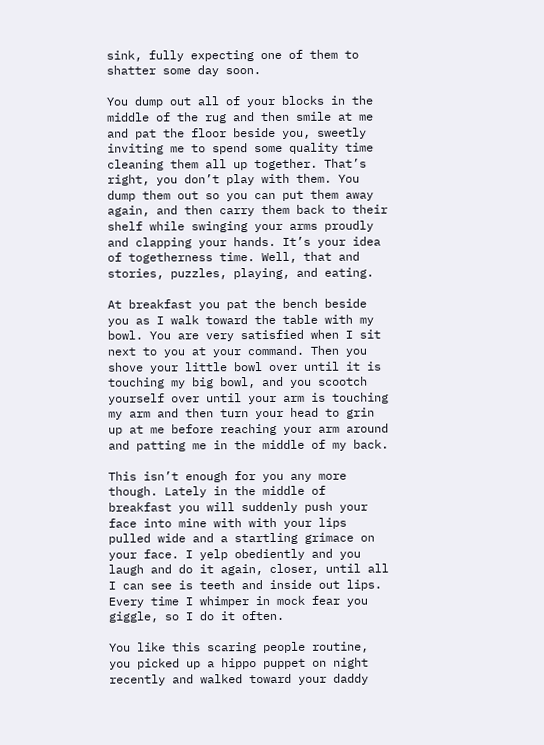sink, fully expecting one of them to shatter some day soon.

You dump out all of your blocks in the middle of the rug and then smile at me and pat the floor beside you, sweetly inviting me to spend some quality time cleaning them all up together. That’s right, you don’t play with them. You dump them out so you can put them away again, and then carry them back to their shelf while swinging your arms proudly and clapping your hands. It’s your idea of togetherness time. Well, that and stories, puzzles, playing, and eating.

At breakfast you pat the bench beside you as I walk toward the table with my bowl. You are very satisfied when I sit next to you at your command. Then you shove your little bowl over until it is touching my big bowl, and you scootch yourself over until your arm is touching my arm and then turn your head to grin up at me before reaching your arm around and patting me in the middle of my back.

This isn’t enough for you any more though. Lately in the middle of breakfast you will suddenly push your face into mine with with your lips pulled wide and a startling grimace on your face. I yelp obediently and you laugh and do it again, closer, until all I can see is teeth and inside out lips. Every time I whimper in mock fear you giggle, so I do it often.

You like this scaring people routine, you picked up a hippo puppet on night recently and walked toward your daddy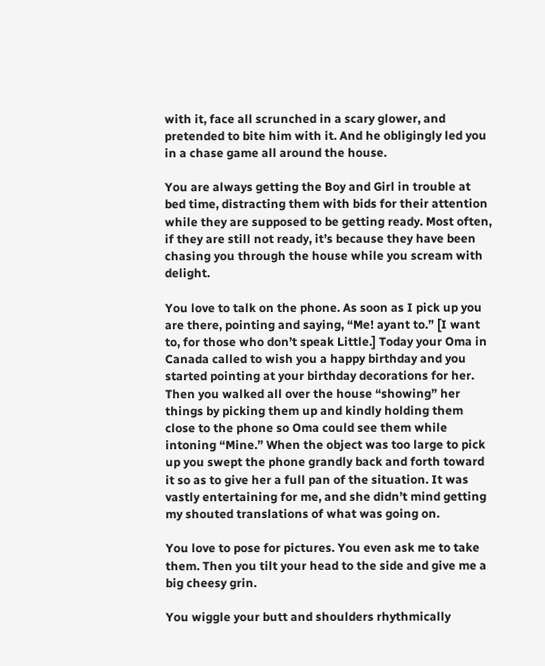with it, face all scrunched in a scary glower, and pretended to bite him with it. And he obligingly led you in a chase game all around the house.

You are always getting the Boy and Girl in trouble at bed time, distracting them with bids for their attention while they are supposed to be getting ready. Most often, if they are still not ready, it’s because they have been chasing you through the house while you scream with delight.

You love to talk on the phone. As soon as I pick up you are there, pointing and saying, “Me! ayant to.” [I want to, for those who don’t speak Little.] Today your Oma in Canada called to wish you a happy birthday and you started pointing at your birthday decorations for her. Then you walked all over the house “showing” her things by picking them up and kindly holding them close to the phone so Oma could see them while intoning “Mine.” When the object was too large to pick up you swept the phone grandly back and forth toward it so as to give her a full pan of the situation. It was vastly entertaining for me, and she didn’t mind getting my shouted translations of what was going on.

You love to pose for pictures. You even ask me to take them. Then you tilt your head to the side and give me a big cheesy grin.

You wiggle your butt and shoulders rhythmically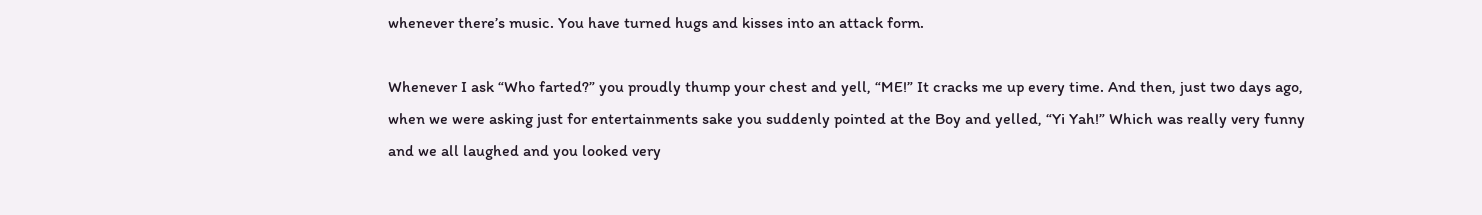whenever there’s music. You have turned hugs and kisses into an attack form.

Whenever I ask “Who farted?” you proudly thump your chest and yell, “ME!” It cracks me up every time. And then, just two days ago, when we were asking just for entertainments sake you suddenly pointed at the Boy and yelled, “Yi Yah!” Which was really very funny and we all laughed and you looked very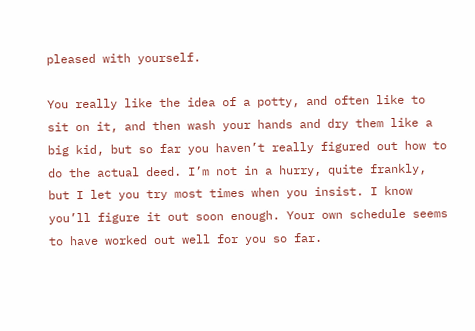pleased with yourself.

You really like the idea of a potty, and often like to sit on it, and then wash your hands and dry them like a big kid, but so far you haven’t really figured out how to do the actual deed. I’m not in a hurry, quite frankly, but I let you try most times when you insist. I know you’ll figure it out soon enough. Your own schedule seems to have worked out well for you so far.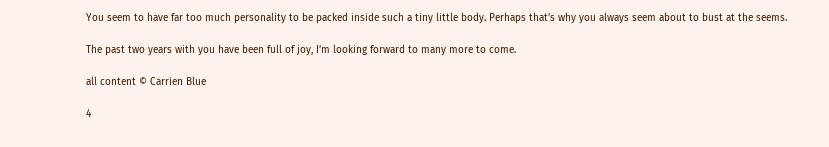You seem to have far too much personality to be packed inside such a tiny little body. Perhaps that’s why you always seem about to bust at the seems.

The past two years with you have been full of joy, I’m looking forward to many more to come.

all content © Carrien Blue

4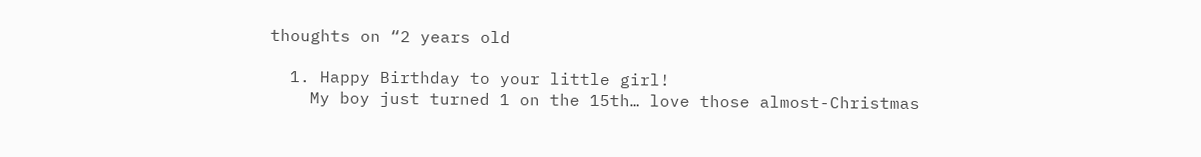thoughts on “2 years old

  1. Happy Birthday to your little girl!
    My boy just turned 1 on the 15th… love those almost-Christmas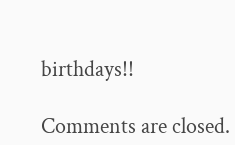birthdays!!

Comments are closed.